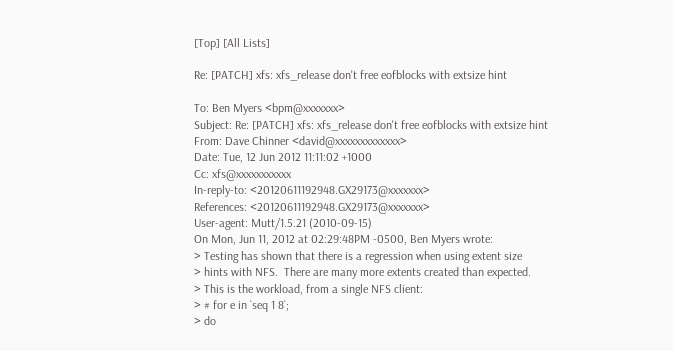[Top] [All Lists]

Re: [PATCH] xfs: xfs_release don't free eofblocks with extsize hint

To: Ben Myers <bpm@xxxxxxx>
Subject: Re: [PATCH] xfs: xfs_release don't free eofblocks with extsize hint
From: Dave Chinner <david@xxxxxxxxxxxxx>
Date: Tue, 12 Jun 2012 11:11:02 +1000
Cc: xfs@xxxxxxxxxxx
In-reply-to: <20120611192948.GX29173@xxxxxxx>
References: <20120611192948.GX29173@xxxxxxx>
User-agent: Mutt/1.5.21 (2010-09-15)
On Mon, Jun 11, 2012 at 02:29:48PM -0500, Ben Myers wrote:
> Testing has shown that there is a regression when using extent size
> hints with NFS.  There are many more extents created than expected.
> This is the workload, from a single NFS client:
> # for e in `seq 1 8`;
> do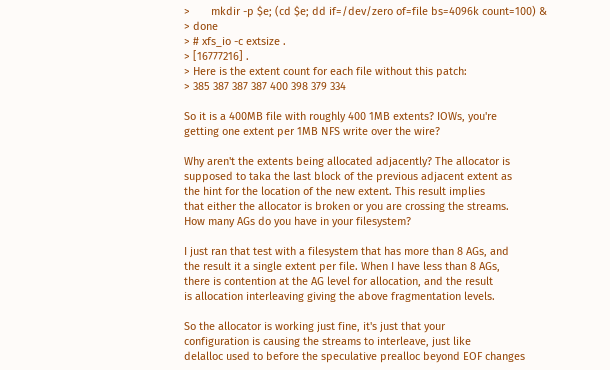>       mkdir -p $e; (cd $e; dd if=/dev/zero of=file bs=4096k count=100) &
> done
> # xfs_io -c extsize .
> [16777216] .
> Here is the extent count for each file without this patch:
> 385 387 387 387 400 398 379 334

So it is a 400MB file with roughly 400 1MB extents? IOWs, you're
getting one extent per 1MB NFS write over the wire?

Why aren't the extents being allocated adjacently? The allocator is
supposed to taka the last block of the previous adjacent extent as
the hint for the location of the new extent. This result implies
that either the allocator is broken or you are crossing the streams.
How many AGs do you have in your filesystem?

I just ran that test with a filesystem that has more than 8 AGs, and
the result it a single extent per file. When I have less than 8 AGs,
there is contention at the AG level for allocation, and the result
is allocation interleaving giving the above fragmentation levels.

So the allocator is working just fine, it's just that your
configuration is causing the streams to interleave, just like
delalloc used to before the speculative prealloc beyond EOF changes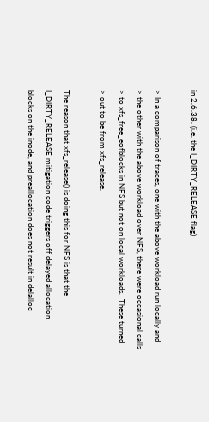in 2.6.38. (i.e. the I_DIRTY_RELEASE flag)

> In a comparison of traces, one with the above workload run locally and
> the other with the above workload over NFS, there were occasional calls
> to xfs_free_eofblocks in NFS but not on local workloads.  These turned
> out to be from xfs_release.

The reason that xfs_release() is doing this for NFS is that the
I_DIRTY_RELEASE mitigation code triggers off delayed allocation
blocks on the inode, and preallocation does not result in delalloc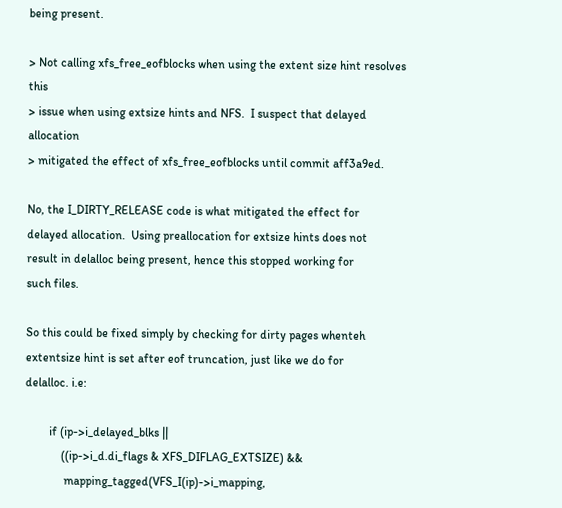being present.

> Not calling xfs_free_eofblocks when using the extent size hint resolves this
> issue when using extsize hints and NFS.  I suspect that delayed allocation
> mitigated the effect of xfs_free_eofblocks until commit aff3a9ed.

No, the I_DIRTY_RELEASE code is what mitigated the effect for
delayed allocation.  Using preallocation for extsize hints does not
result in delalloc being present, hence this stopped working for
such files.

So this could be fixed simply by checking for dirty pages whenteh
extentsize hint is set after eof truncation, just like we do for
delalloc. i.e:

        if (ip->i_delayed_blks ||
            ((ip->i_d.di_flags & XFS_DIFLAG_EXTSIZE) &&
             mapping_tagged(VFS_I(ip)->i_mapping,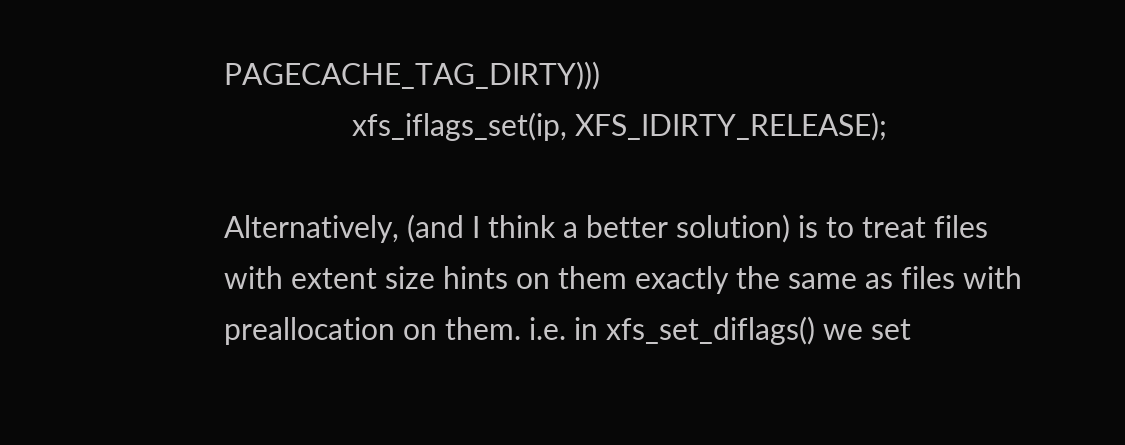PAGECACHE_TAG_DIRTY)))
                xfs_iflags_set(ip, XFS_IDIRTY_RELEASE);

Alternatively, (and I think a better solution) is to treat files
with extent size hints on them exactly the same as files with
preallocation on them. i.e. in xfs_set_diflags() we set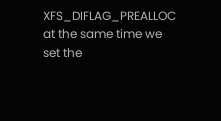XFS_DIFLAG_PREALLOC at the same time we set the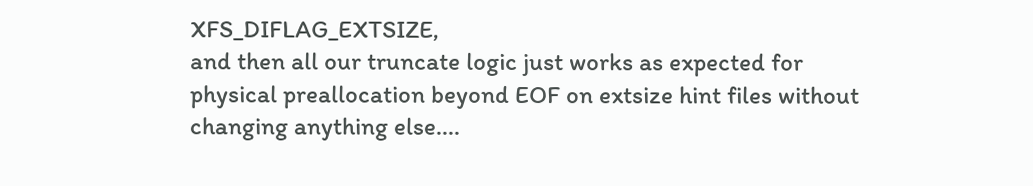XFS_DIFLAG_EXTSIZE,
and then all our truncate logic just works as expected for
physical preallocation beyond EOF on extsize hint files without
changing anything else....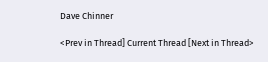Dave Chinner

<Prev in Thread] Current Thread [Next in Thread>